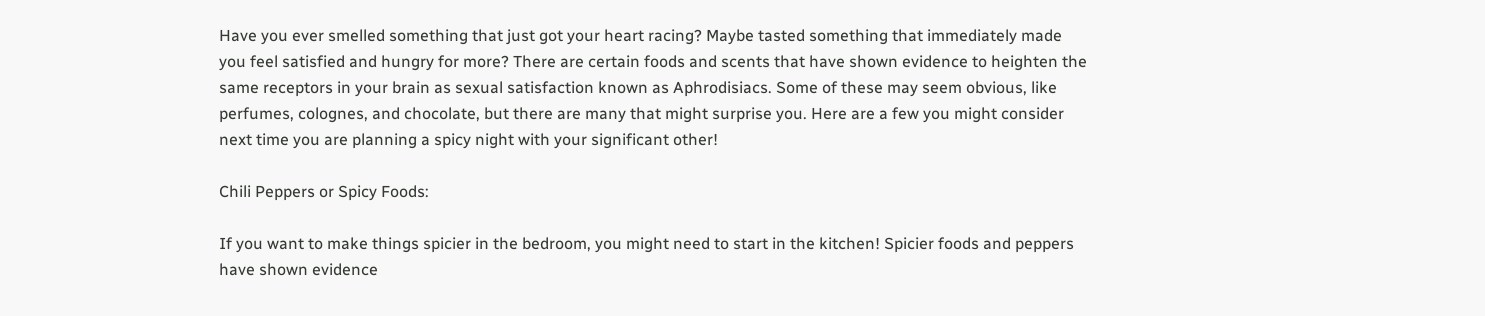Have you ever smelled something that just got your heart racing? Maybe tasted something that immediately made you feel satisfied and hungry for more? There are certain foods and scents that have shown evidence to heighten the same receptors in your brain as sexual satisfaction known as Aphrodisiacs. Some of these may seem obvious, like perfumes, colognes, and chocolate, but there are many that might surprise you. Here are a few you might consider next time you are planning a spicy night with your significant other!

Chili Peppers or Spicy Foods:

If you want to make things spicier in the bedroom, you might need to start in the kitchen! Spicier foods and peppers have shown evidence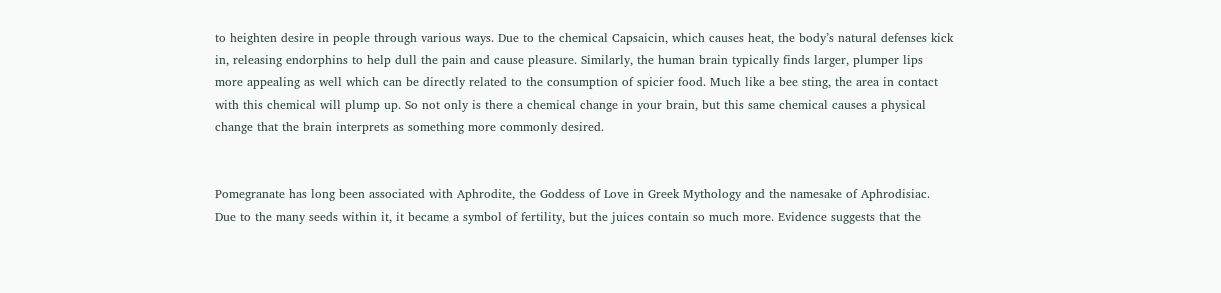to heighten desire in people through various ways. Due to the chemical Capsaicin, which causes heat, the body’s natural defenses kick in, releasing endorphins to help dull the pain and cause pleasure. Similarly, the human brain typically finds larger, plumper lips more appealing as well which can be directly related to the consumption of spicier food. Much like a bee sting, the area in contact with this chemical will plump up. So not only is there a chemical change in your brain, but this same chemical causes a physical change that the brain interprets as something more commonly desired.


Pomegranate has long been associated with Aphrodite, the Goddess of Love in Greek Mythology and the namesake of Aphrodisiac. Due to the many seeds within it, it became a symbol of fertility, but the juices contain so much more. Evidence suggests that the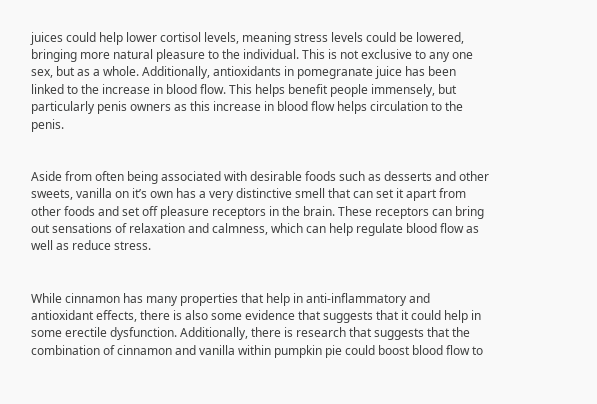juices could help lower cortisol levels, meaning stress levels could be lowered, bringing more natural pleasure to the individual. This is not exclusive to any one sex, but as a whole. Additionally, antioxidants in pomegranate juice has been linked to the increase in blood flow. This helps benefit people immensely, but particularly penis owners as this increase in blood flow helps circulation to the penis.


Aside from often being associated with desirable foods such as desserts and other sweets, vanilla on it’s own has a very distinctive smell that can set it apart from other foods and set off pleasure receptors in the brain. These receptors can bring out sensations of relaxation and calmness, which can help regulate blood flow as well as reduce stress.


While cinnamon has many properties that help in anti-inflammatory and antioxidant effects, there is also some evidence that suggests that it could help in some erectile dysfunction. Additionally, there is research that suggests that the combination of cinnamon and vanilla within pumpkin pie could boost blood flow to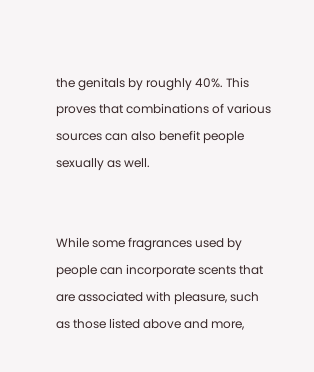the genitals by roughly 40%. This proves that combinations of various sources can also benefit people sexually as well.


While some fragrances used by people can incorporate scents that are associated with pleasure, such as those listed above and more,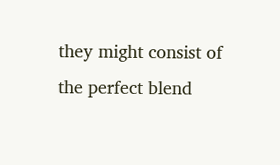they might consist of the perfect blend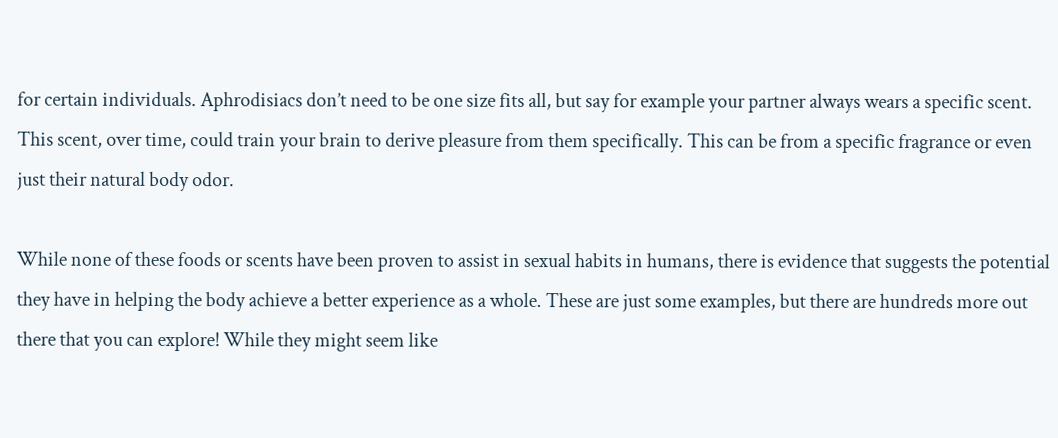for certain individuals. Aphrodisiacs don’t need to be one size fits all, but say for example your partner always wears a specific scent. This scent, over time, could train your brain to derive pleasure from them specifically. This can be from a specific fragrance or even just their natural body odor.

While none of these foods or scents have been proven to assist in sexual habits in humans, there is evidence that suggests the potential they have in helping the body achieve a better experience as a whole. These are just some examples, but there are hundreds more out there that you can explore! While they might seem like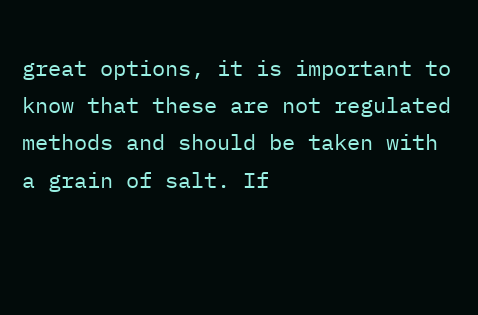great options, it is important to know that these are not regulated methods and should be taken with a grain of salt. If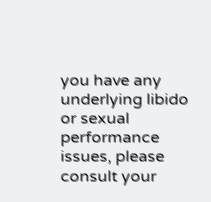you have any underlying libido or sexual performance issues, please consult your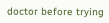doctor before trying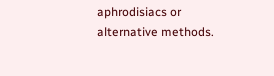aphrodisiacs or alternative methods.